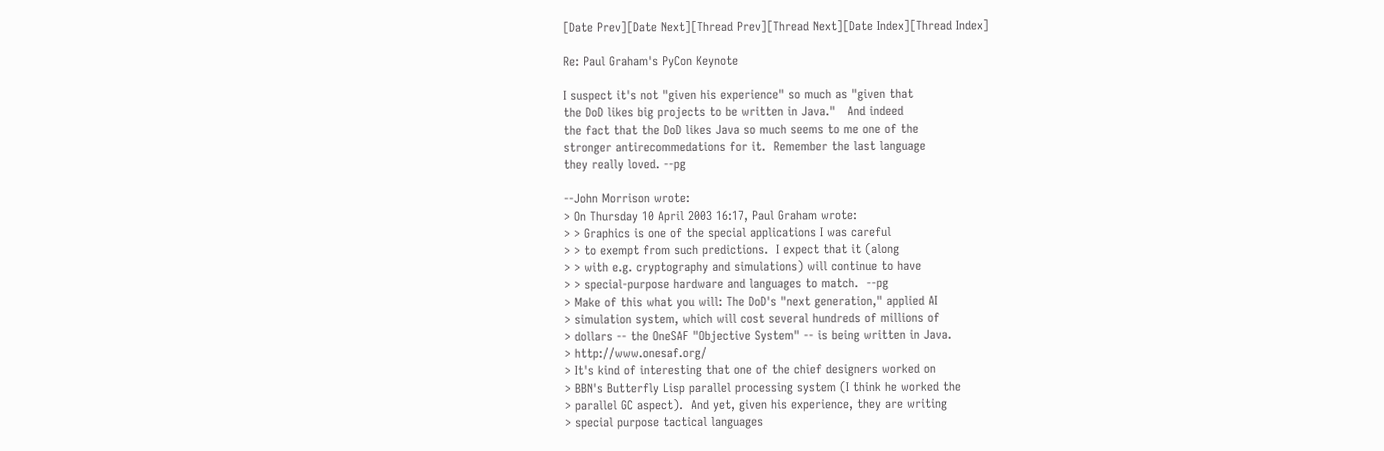[Date Prev][Date Next][Thread Prev][Thread Next][Date Index][Thread Index]

Re: Paul Graham's PyCon Keynote

I suspect it's not "given his experience" so much as "given that
the DoD likes big projects to be written in Java."   And indeed
the fact that the DoD likes Java so much seems to me one of the
stronger antirecommedations for it.  Remember the last language
they really loved. --pg

--John Morrison wrote:
> On Thursday 10 April 2003 16:17, Paul Graham wrote:
> > Graphics is one of the special applications I was careful
> > to exempt from such predictions.  I expect that it (along
> > with e.g. cryptography and simulations) will continue to have
> > special-purpose hardware and languages to match.  --pg
> Make of this what you will: The DoD's "next generation," applied AI
> simulation system, which will cost several hundreds of millions of
> dollars -- the OneSAF "Objective System" -- is being written in Java.
> http://www.onesaf.org/
> It's kind of interesting that one of the chief designers worked on
> BBN's Butterfly Lisp parallel processing system (I think he worked the
> parallel GC aspect).  And yet, given his experience, they are writing
> special purpose tactical languages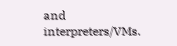and interpreters/VMs.